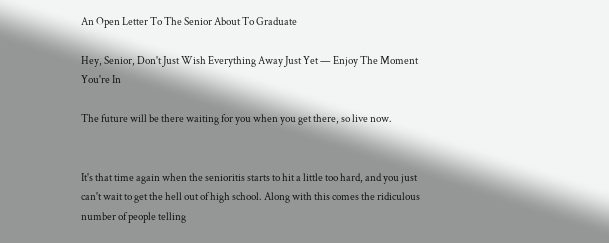An Open Letter To The Senior About To Graduate

Hey, Senior, Don't Just Wish Everything Away Just Yet — Enjoy The Moment You're In

The future will be there waiting for you when you get there, so live now.


It's that time again when the senioritis starts to hit a little too hard, and you just can't wait to get the hell out of high school. Along with this comes the ridiculous number of people telling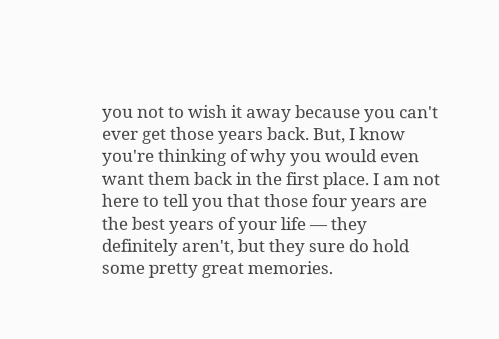you not to wish it away because you can't ever get those years back. But, I know you're thinking of why you would even want them back in the first place. I am not here to tell you that those four years are the best years of your life — they definitely aren't, but they sure do hold some pretty great memories.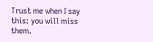Trust me when I say this: you will miss them.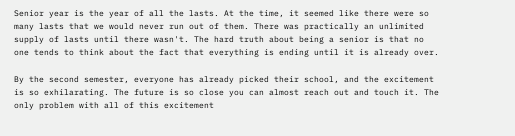Senior year is the year of all the lasts. At the time, it seemed like there were so many lasts that we would never run out of them. There was practically an unlimited supply of lasts until there wasn't. The hard truth about being a senior is that no one tends to think about the fact that everything is ending until it is already over.

By the second semester, everyone has already picked their school, and the excitement is so exhilarating. The future is so close you can almost reach out and touch it. The only problem with all of this excitement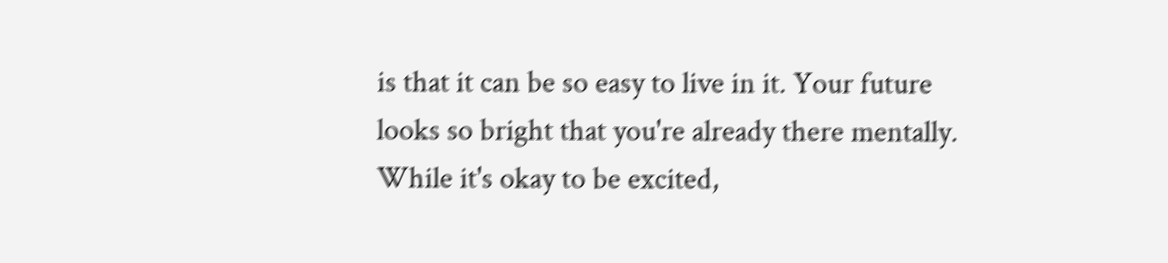is that it can be so easy to live in it. Your future looks so bright that you're already there mentally. While it's okay to be excited,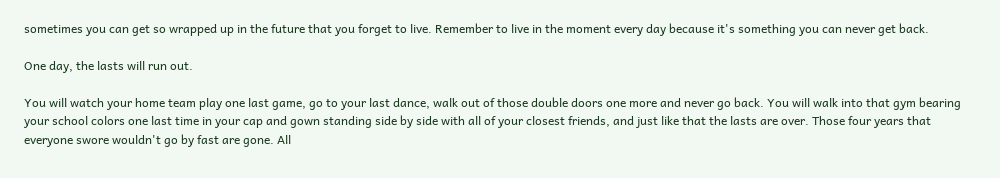sometimes you can get so wrapped up in the future that you forget to live. Remember to live in the moment every day because it's something you can never get back.

One day, the lasts will run out.

You will watch your home team play one last game, go to your last dance, walk out of those double doors one more and never go back. You will walk into that gym bearing your school colors one last time in your cap and gown standing side by side with all of your closest friends, and just like that the lasts are over. Those four years that everyone swore wouldn't go by fast are gone. All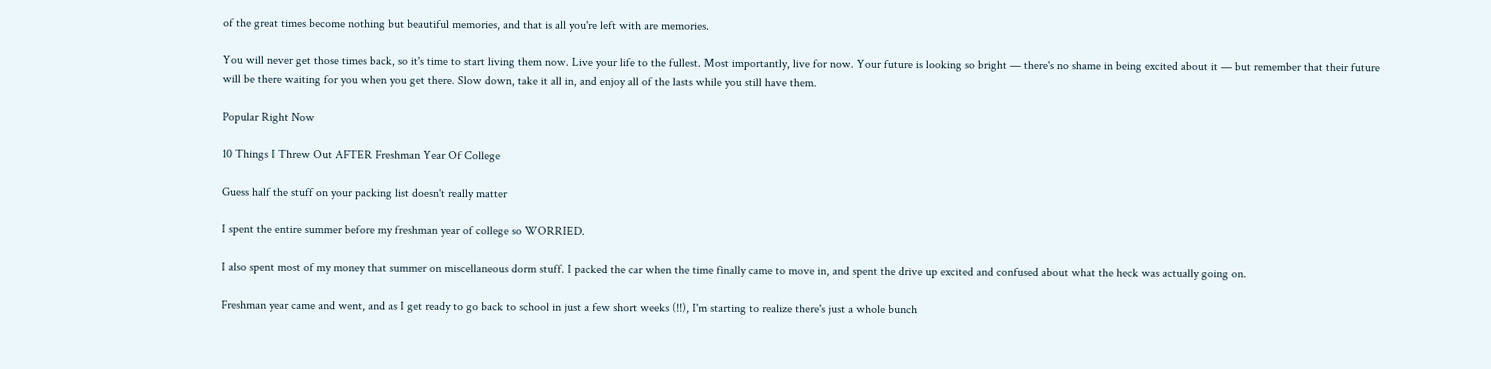of the great times become nothing but beautiful memories, and that is all you're left with are memories.

You will never get those times back, so it's time to start living them now. Live your life to the fullest. Most importantly, live for now. Your future is looking so bright — there's no shame in being excited about it — but remember that their future will be there waiting for you when you get there. Slow down, take it all in, and enjoy all of the lasts while you still have them.

Popular Right Now

10 Things I Threw Out AFTER Freshman Year Of College

Guess half the stuff on your packing list doesn't really matter

I spent the entire summer before my freshman year of college so WORRIED.

I also spent most of my money that summer on miscellaneous dorm stuff. I packed the car when the time finally came to move in, and spent the drive up excited and confused about what the heck was actually going on.

Freshman year came and went, and as I get ready to go back to school in just a few short weeks (!!), I'm starting to realize there's just a whole bunch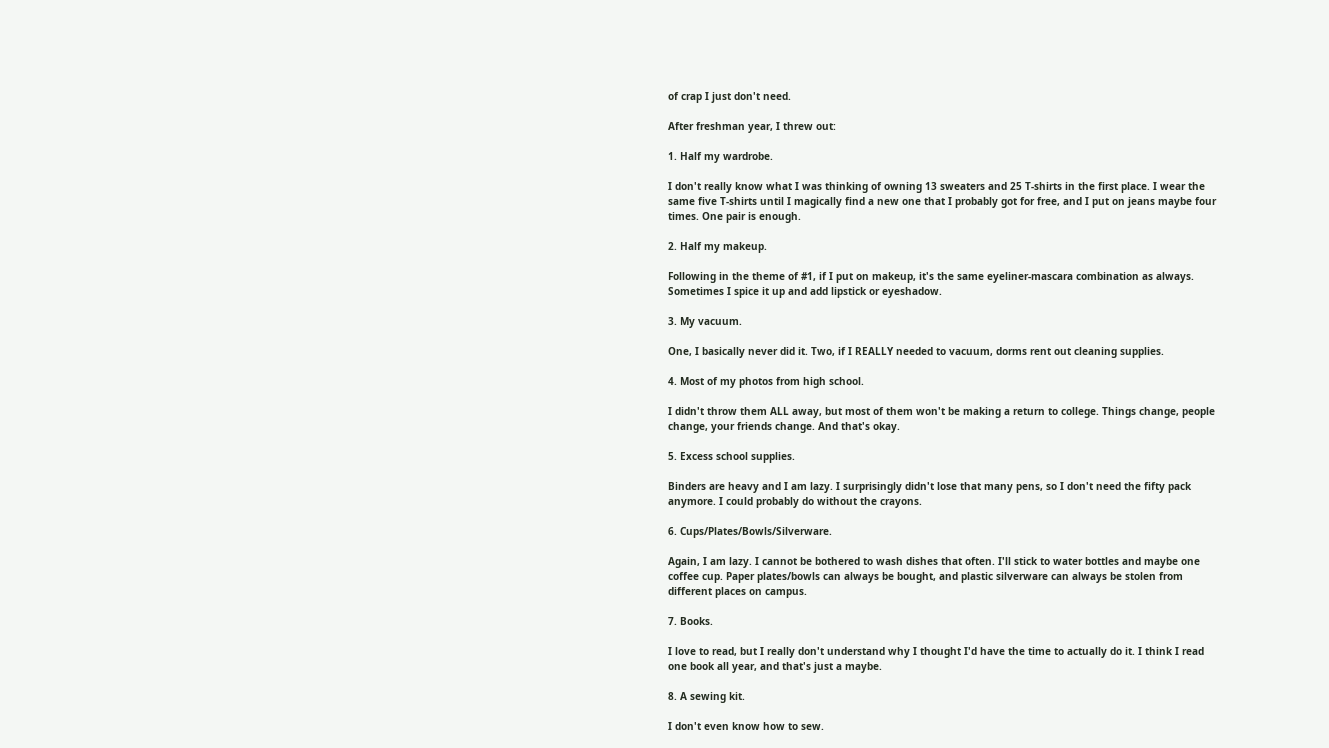of crap I just don't need.

After freshman year, I threw out:

1. Half my wardrobe.

I don't really know what I was thinking of owning 13 sweaters and 25 T-shirts in the first place. I wear the same five T-shirts until I magically find a new one that I probably got for free, and I put on jeans maybe four times. One pair is enough.

2. Half my makeup.

Following in the theme of #1, if I put on makeup, it's the same eyeliner-mascara combination as always. Sometimes I spice it up and add lipstick or eyeshadow.

3. My vacuum.

One, I basically never did it. Two, if I REALLY needed to vacuum, dorms rent out cleaning supplies.

4. Most of my photos from high school.

I didn't throw them ALL away, but most of them won't be making a return to college. Things change, people change, your friends change. And that's okay.

5. Excess school supplies.

Binders are heavy and I am lazy. I surprisingly didn't lose that many pens, so I don't need the fifty pack anymore. I could probably do without the crayons.

6. Cups/Plates/Bowls/Silverware.

Again, I am lazy. I cannot be bothered to wash dishes that often. I'll stick to water bottles and maybe one coffee cup. Paper plates/bowls can always be bought, and plastic silverware can always be stolen from different places on campus.

7. Books.

I love to read, but I really don't understand why I thought I'd have the time to actually do it. I think I read one book all year, and that's just a maybe.

8. A sewing kit.

I don't even know how to sew.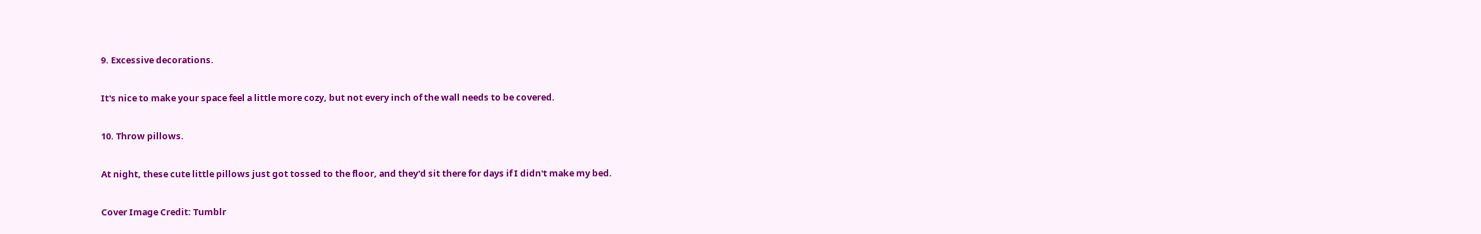9. Excessive decorations.

It's nice to make your space feel a little more cozy, but not every inch of the wall needs to be covered.

10. Throw pillows.

At night, these cute little pillows just got tossed to the floor, and they'd sit there for days if I didn't make my bed.

Cover Image Credit: Tumblr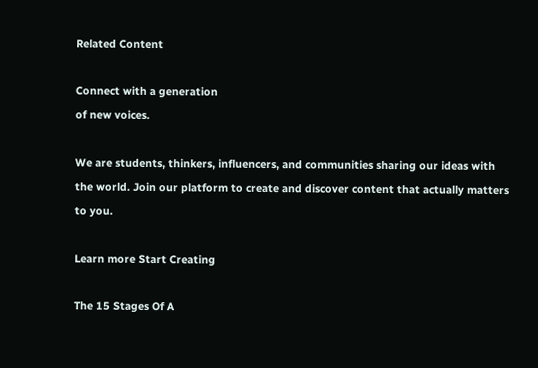Related Content

Connect with a generation
of new voices.

We are students, thinkers, influencers, and communities sharing our ideas with the world. Join our platform to create and discover content that actually matters to you.

Learn more Start Creating

The 15 Stages Of A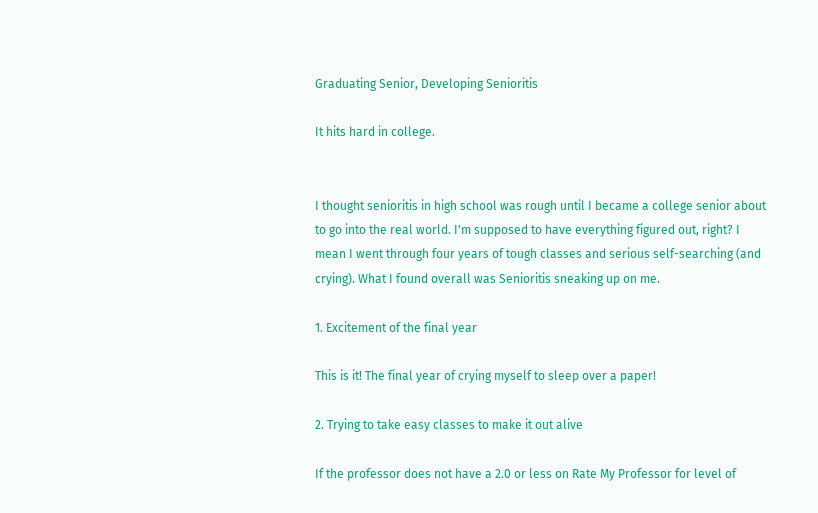Graduating Senior, Developing Senioritis

It hits hard in college.


I thought senioritis in high school was rough until I became a college senior about to go into the real world. I'm supposed to have everything figured out, right? I mean I went through four years of tough classes and serious self-searching (and crying). What I found overall was Senioritis sneaking up on me.

1. Excitement of the final year

This is it! The final year of crying myself to sleep over a paper!

2. Trying to take easy classes to make it out alive

If the professor does not have a 2.0 or less on Rate My Professor for level of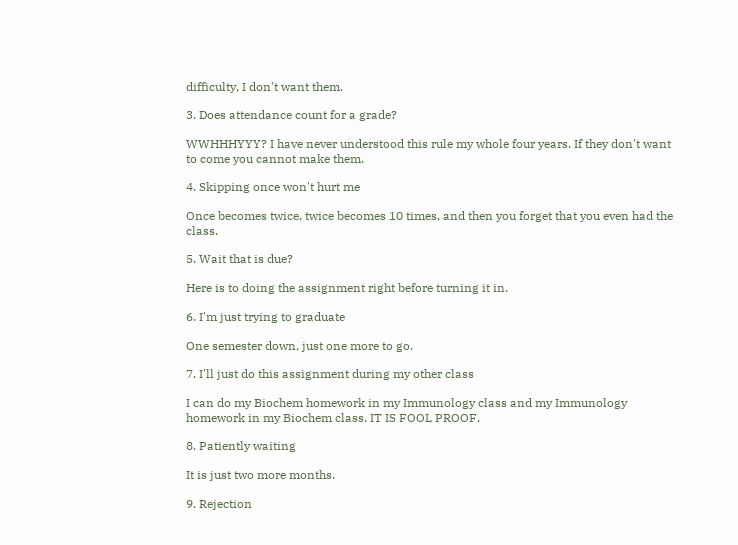difficulty, I don't want them.

3. Does attendance count for a grade?

WWHHHYYY? I have never understood this rule my whole four years. If they don't want to come you cannot make them.

4. Skipping once won't hurt me

Once becomes twice, twice becomes 10 times, and then you forget that you even had the class.

5. Wait that is due?

Here is to doing the assignment right before turning it in.

6. I'm just trying to graduate

One semester down, just one more to go.

7. I'll just do this assignment during my other class

I can do my Biochem homework in my Immunology class and my Immunology homework in my Biochem class. IT IS FOOL PROOF.

8. Patiently waiting

It is just two more months.

9. Rejection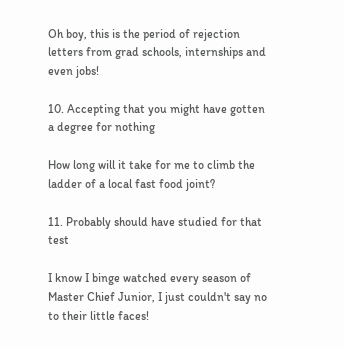Oh boy, this is the period of rejection letters from grad schools, internships and even jobs!

10. Accepting that you might have gotten a degree for nothing

How long will it take for me to climb the ladder of a local fast food joint?

11. Probably should have studied for that test

I know I binge watched every season of Master Chief Junior, I just couldn't say no to their little faces!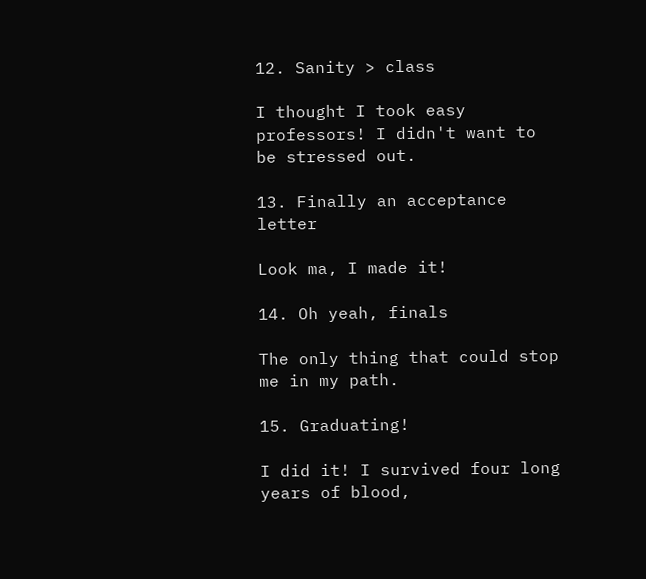12. Sanity > class

I thought I took easy professors! I didn't want to be stressed out.

13. Finally an acceptance letter

Look ma, I made it!

14. Oh yeah, finals

The only thing that could stop me in my path.

15. Graduating!

I did it! I survived four long years of blood,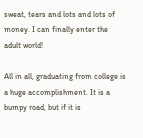sweat, tears and lots and lots of money. I can finally enter the adult world!

All in all, graduating from college is a huge accomplishment. It is a bumpy road, but if it is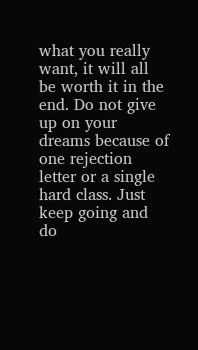what you really want, it will all be worth it in the end. Do not give up on your dreams because of one rejection letter or a single hard class. Just keep going and do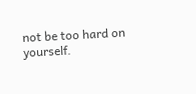not be too hard on yourself.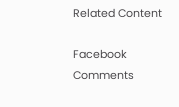Related Content

Facebook Comments